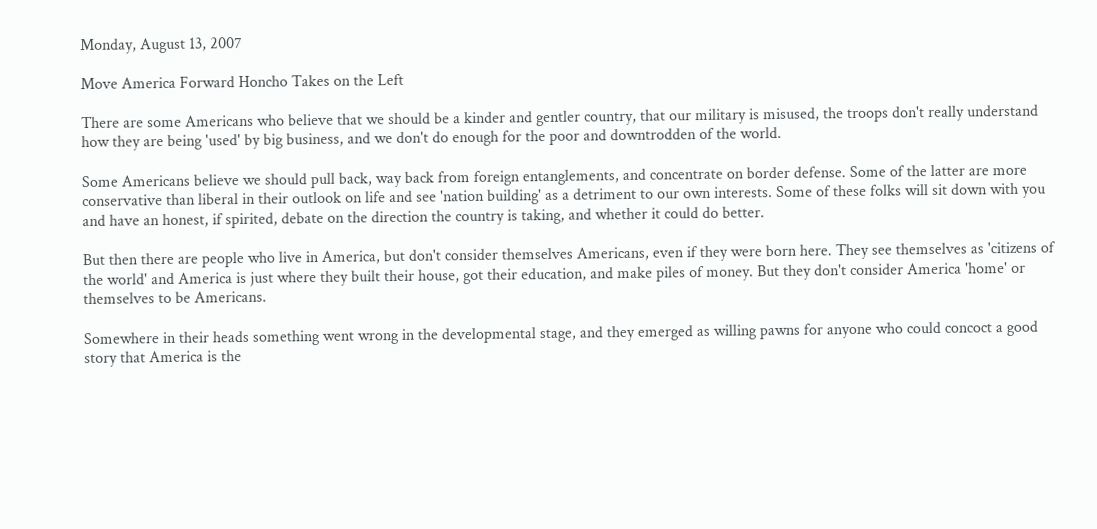Monday, August 13, 2007

Move America Forward Honcho Takes on the Left

There are some Americans who believe that we should be a kinder and gentler country, that our military is misused, the troops don't really understand how they are being 'used' by big business, and we don't do enough for the poor and downtrodden of the world.

Some Americans believe we should pull back, way back from foreign entanglements, and concentrate on border defense. Some of the latter are more conservative than liberal in their outlook on life and see 'nation building' as a detriment to our own interests. Some of these folks will sit down with you and have an honest, if spirited, debate on the direction the country is taking, and whether it could do better.

But then there are people who live in America, but don't consider themselves Americans, even if they were born here. They see themselves as 'citizens of the world' and America is just where they built their house, got their education, and make piles of money. But they don't consider America 'home' or themselves to be Americans.

Somewhere in their heads something went wrong in the developmental stage, and they emerged as willing pawns for anyone who could concoct a good story that America is the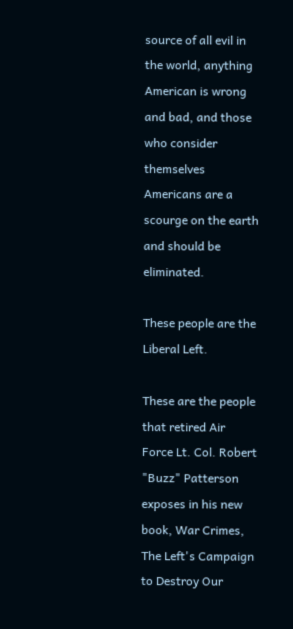source of all evil in the world, anything American is wrong and bad, and those who consider themselves Americans are a scourge on the earth and should be eliminated.

These people are the Liberal Left.

These are the people that retired Air Force Lt. Col. Robert "Buzz" Patterson exposes in his new book, War Crimes, The Left's Campaign to Destroy Our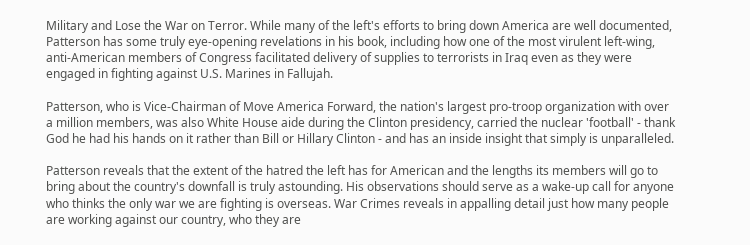Military and Lose the War on Terror. While many of the left's efforts to bring down America are well documented, Patterson has some truly eye-opening revelations in his book, including how one of the most virulent left-wing, anti-American members of Congress facilitated delivery of supplies to terrorists in Iraq even as they were engaged in fighting against U.S. Marines in Fallujah.

Patterson, who is Vice-Chairman of Move America Forward, the nation's largest pro-troop organization with over a million members, was also White House aide during the Clinton presidency, carried the nuclear 'football' - thank God he had his hands on it rather than Bill or Hillary Clinton - and has an inside insight that simply is unparalleled.

Patterson reveals that the extent of the hatred the left has for American and the lengths its members will go to bring about the country's downfall is truly astounding. His observations should serve as a wake-up call for anyone who thinks the only war we are fighting is overseas. War Crimes reveals in appalling detail just how many people are working against our country, who they are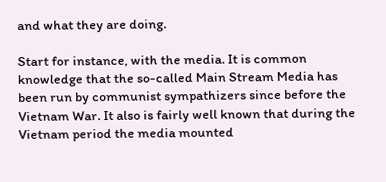and what they are doing.

Start for instance, with the media. It is common knowledge that the so-called Main Stream Media has been run by communist sympathizers since before the Vietnam War. It also is fairly well known that during the Vietnam period the media mounted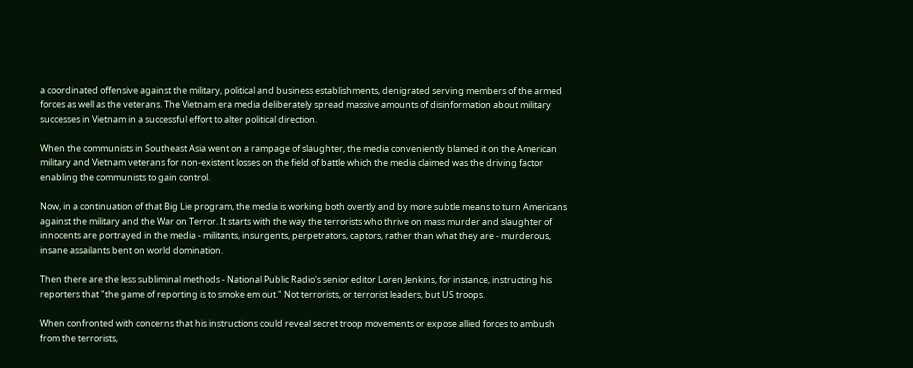a coordinated offensive against the military, political and business establishments, denigrated serving members of the armed forces as well as the veterans. The Vietnam era media deliberately spread massive amounts of disinformation about military successes in Vietnam in a successful effort to alter political direction.

When the communists in Southeast Asia went on a rampage of slaughter, the media conveniently blamed it on the American military and Vietnam veterans for non-existent losses on the field of battle which the media claimed was the driving factor enabling the communists to gain control.

Now, in a continuation of that Big Lie program, the media is working both overtly and by more subtle means to turn Americans against the military and the War on Terror. It starts with the way the terrorists who thrive on mass murder and slaughter of innocents are portrayed in the media - militants, insurgents, perpetrators, captors, rather than what they are - murderous, insane assailants bent on world domination.

Then there are the less subliminal methods - National Public Radio's senior editor Loren Jenkins, for instance, instructing his reporters that "the game of reporting is to smoke em out." Not terrorists, or terrorist leaders, but US troops.

When confronted with concerns that his instructions could reveal secret troop movements or expose allied forces to ambush from the terrorists,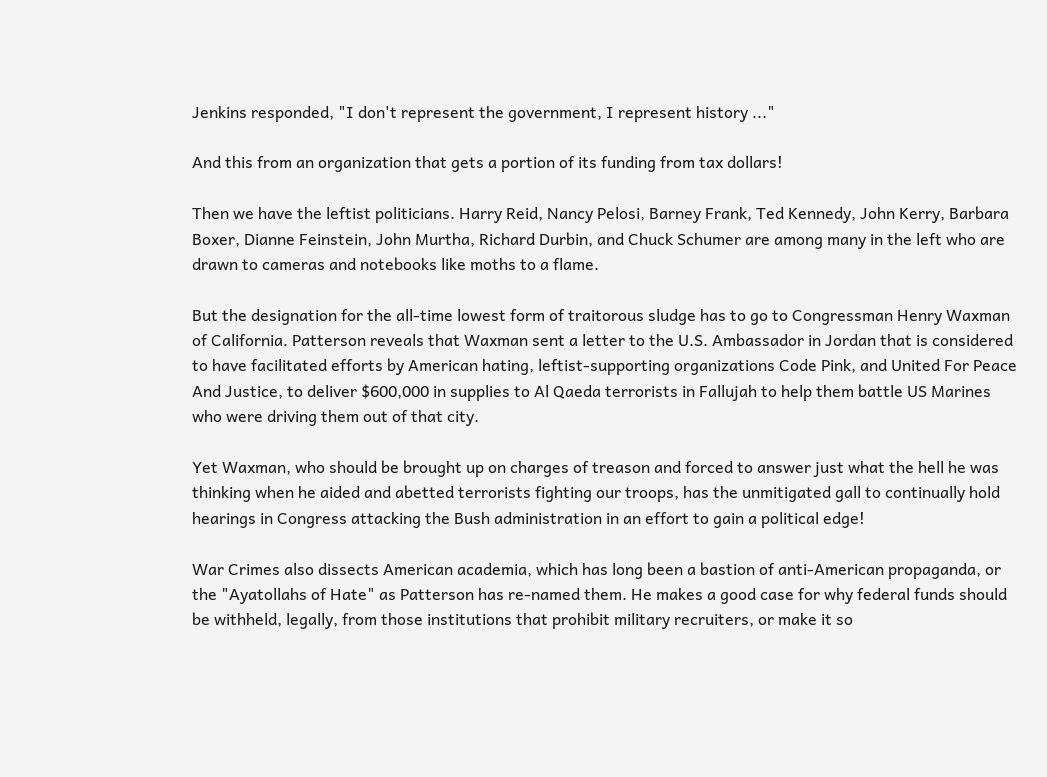Jenkins responded, "I don't represent the government, I represent history ..."

And this from an organization that gets a portion of its funding from tax dollars!

Then we have the leftist politicians. Harry Reid, Nancy Pelosi, Barney Frank, Ted Kennedy, John Kerry, Barbara Boxer, Dianne Feinstein, John Murtha, Richard Durbin, and Chuck Schumer are among many in the left who are drawn to cameras and notebooks like moths to a flame.

But the designation for the all-time lowest form of traitorous sludge has to go to Congressman Henry Waxman of California. Patterson reveals that Waxman sent a letter to the U.S. Ambassador in Jordan that is considered to have facilitated efforts by American hating, leftist-supporting organizations Code Pink, and United For Peace And Justice, to deliver $600,000 in supplies to Al Qaeda terrorists in Fallujah to help them battle US Marines who were driving them out of that city.

Yet Waxman, who should be brought up on charges of treason and forced to answer just what the hell he was thinking when he aided and abetted terrorists fighting our troops, has the unmitigated gall to continually hold hearings in Congress attacking the Bush administration in an effort to gain a political edge!

War Crimes also dissects American academia, which has long been a bastion of anti-American propaganda, or the "Ayatollahs of Hate" as Patterson has re-named them. He makes a good case for why federal funds should be withheld, legally, from those institutions that prohibit military recruiters, or make it so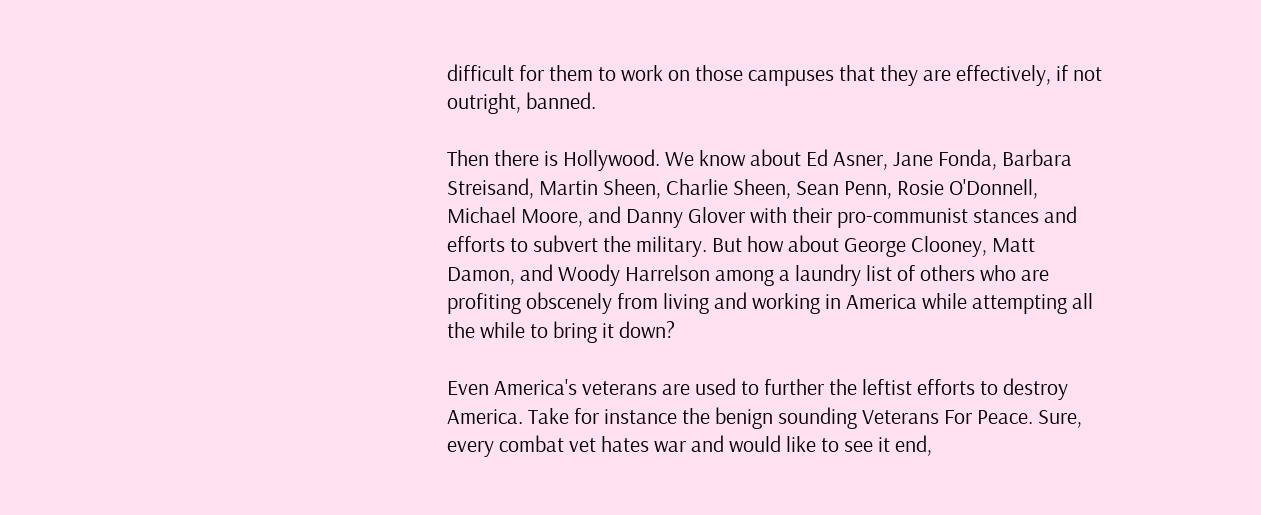difficult for them to work on those campuses that they are effectively, if not outright, banned.

Then there is Hollywood. We know about Ed Asner, Jane Fonda, Barbara Streisand, Martin Sheen, Charlie Sheen, Sean Penn, Rosie O'Donnell, Michael Moore, and Danny Glover with their pro-communist stances and efforts to subvert the military. But how about George Clooney, Matt Damon, and Woody Harrelson among a laundry list of others who are profiting obscenely from living and working in America while attempting all the while to bring it down?

Even America's veterans are used to further the leftist efforts to destroy America. Take for instance the benign sounding Veterans For Peace. Sure, every combat vet hates war and would like to see it end,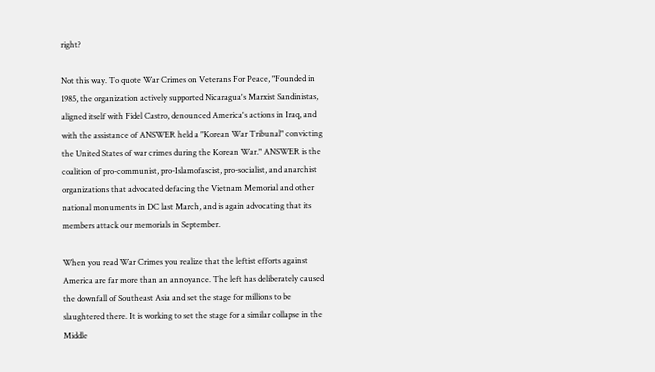right?

Not this way. To quote War Crimes on Veterans For Peace, "Founded in 1985, the organization actively supported Nicaragua's Marxist Sandinistas, aligned itself with Fidel Castro, denounced America's actions in Iraq, and with the assistance of ANSWER held a "Korean War Tribunal" convicting the United States of war crimes during the Korean War." ANSWER is the coalition of pro-communist, pro-Islamofascist, pro-socialist, and anarchist organizations that advocated defacing the Vietnam Memorial and other national monuments in DC last March, and is again advocating that its members attack our memorials in September.

When you read War Crimes you realize that the leftist efforts against America are far more than an annoyance. The left has deliberately caused the downfall of Southeast Asia and set the stage for millions to be slaughtered there. It is working to set the stage for a similar collapse in the Middle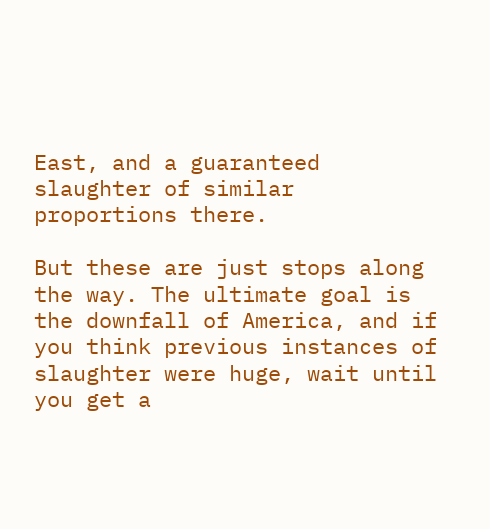East, and a guaranteed slaughter of similar proportions there.

But these are just stops along the way. The ultimate goal is the downfall of America, and if you think previous instances of slaughter were huge, wait until you get a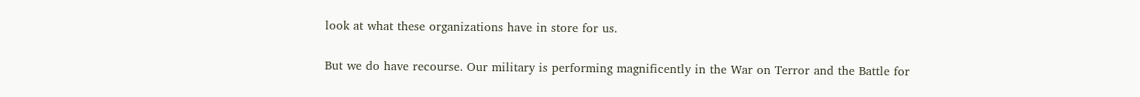look at what these organizations have in store for us.

But we do have recourse. Our military is performing magnificently in the War on Terror and the Battle for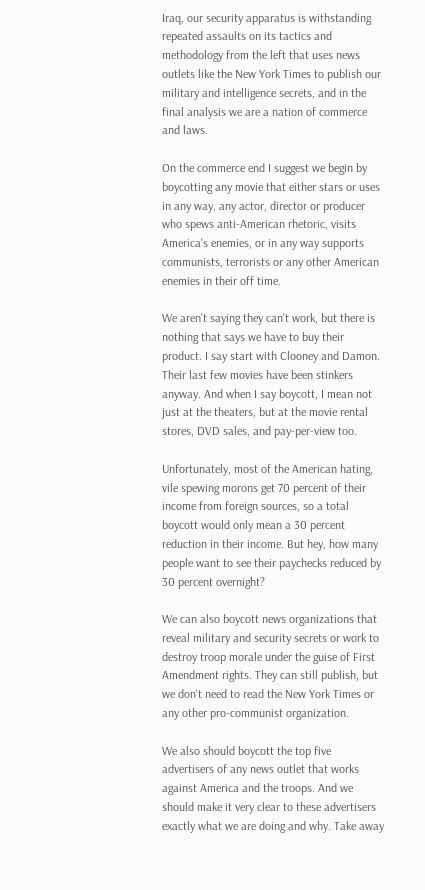Iraq, our security apparatus is withstanding repeated assaults on its tactics and methodology from the left that uses news outlets like the New York Times to publish our military and intelligence secrets, and in the final analysis we are a nation of commerce and laws.

On the commerce end I suggest we begin by boycotting any movie that either stars or uses in any way, any actor, director or producer who spews anti-American rhetoric, visits America's enemies, or in any way supports communists, terrorists or any other American enemies in their off time.

We aren't saying they can't work, but there is nothing that says we have to buy their product. I say start with Clooney and Damon. Their last few movies have been stinkers anyway. And when I say boycott, I mean not just at the theaters, but at the movie rental stores, DVD sales, and pay-per-view too.

Unfortunately, most of the American hating, vile spewing morons get 70 percent of their income from foreign sources, so a total boycott would only mean a 30 percent reduction in their income. But hey, how many people want to see their paychecks reduced by 30 percent overnight?

We can also boycott news organizations that reveal military and security secrets or work to destroy troop morale under the guise of First Amendment rights. They can still publish, but we don't need to read the New York Times or any other pro-communist organization.

We also should boycott the top five advertisers of any news outlet that works against America and the troops. And we should make it very clear to these advertisers exactly what we are doing and why. Take away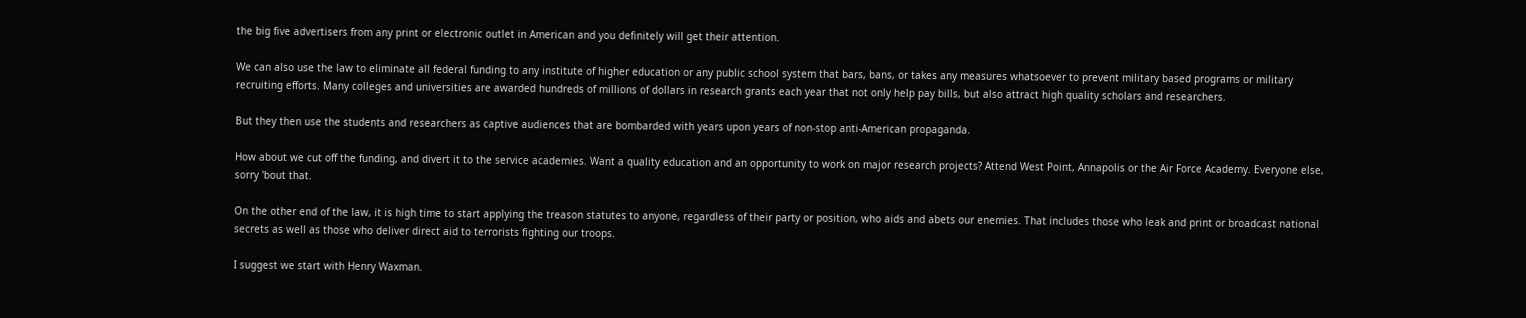the big five advertisers from any print or electronic outlet in American and you definitely will get their attention.

We can also use the law to eliminate all federal funding to any institute of higher education or any public school system that bars, bans, or takes any measures whatsoever to prevent military based programs or military recruiting efforts. Many colleges and universities are awarded hundreds of millions of dollars in research grants each year that not only help pay bills, but also attract high quality scholars and researchers.

But they then use the students and researchers as captive audiences that are bombarded with years upon years of non-stop anti-American propaganda.

How about we cut off the funding, and divert it to the service academies. Want a quality education and an opportunity to work on major research projects? Attend West Point, Annapolis or the Air Force Academy. Everyone else, sorry 'bout that.

On the other end of the law, it is high time to start applying the treason statutes to anyone, regardless of their party or position, who aids and abets our enemies. That includes those who leak and print or broadcast national secrets as well as those who deliver direct aid to terrorists fighting our troops.

I suggest we start with Henry Waxman.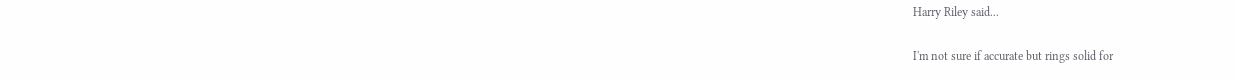Harry Riley said...

I'm not sure if accurate but rings solid for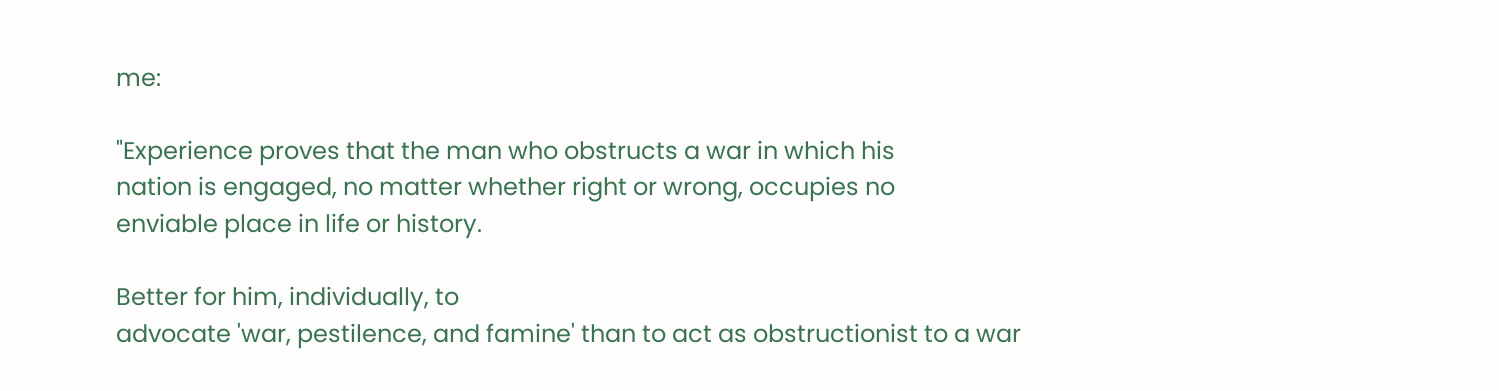me:

"Experience proves that the man who obstructs a war in which his
nation is engaged, no matter whether right or wrong, occupies no
enviable place in life or history.

Better for him, individually, to
advocate 'war, pestilence, and famine' than to act as obstructionist to a war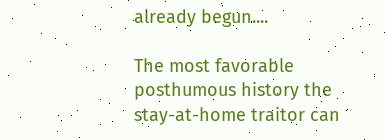already begun....

The most favorable posthumous history the stay-at-home traitor can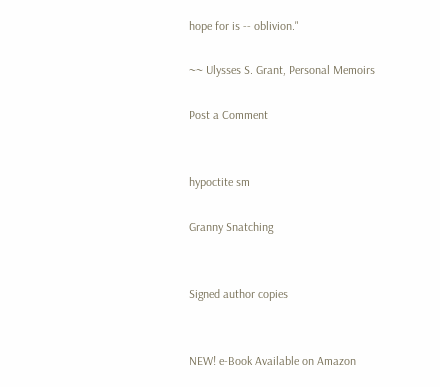hope for is -- oblivion."

~~ Ulysses S. Grant, Personal Memoirs

Post a Comment


hypoctite sm

Granny Snatching


Signed author copies


NEW! e-Book Available on Amazon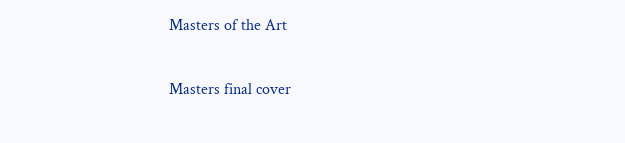Masters of the Art

Masters final cover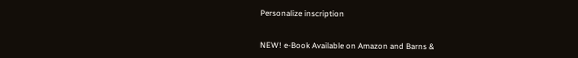Personalize inscription


NEW! e-Book Available on Amazon and Barns &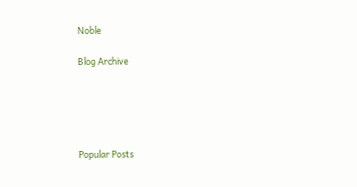Noble

Blog Archive





Popular Posts